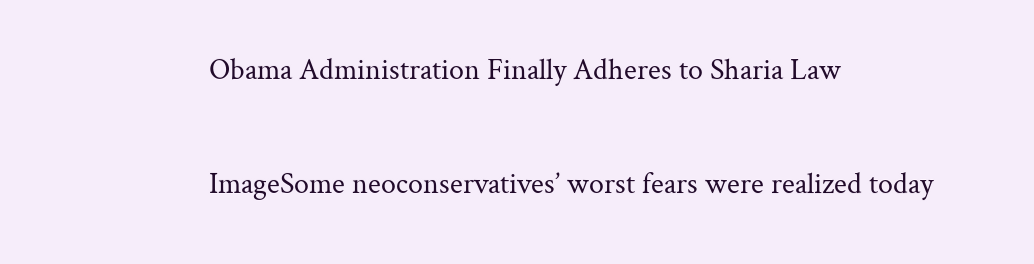Obama Administration Finally Adheres to Sharia Law

ImageSome neoconservatives’ worst fears were realized today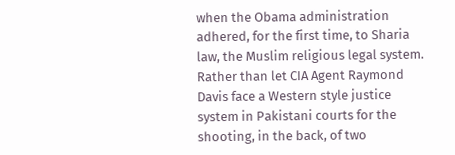when the Obama administration adhered, for the first time, to Sharia law, the Muslim religious legal system. Rather than let CIA Agent Raymond Davis face a Western style justice system in Pakistani courts for the shooting, in the back, of two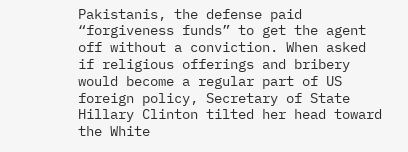Pakistanis, the defense paid “forgiveness funds” to get the agent off without a conviction. When asked if religious offerings and bribery would become a regular part of US foreign policy, Secretary of State Hillary Clinton tilted her head toward the White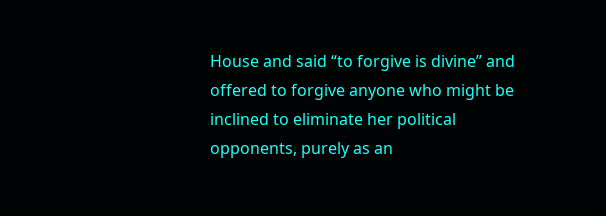House and said “to forgive is divine” and offered to forgive anyone who might be inclined to eliminate her political opponents, purely as an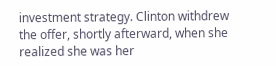investment strategy. Clinton withdrew the offer, shortly afterward, when she realized she was her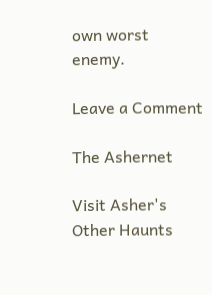own worst enemy.

Leave a Comment

The Ashernet

Visit Asher's Other Haunts